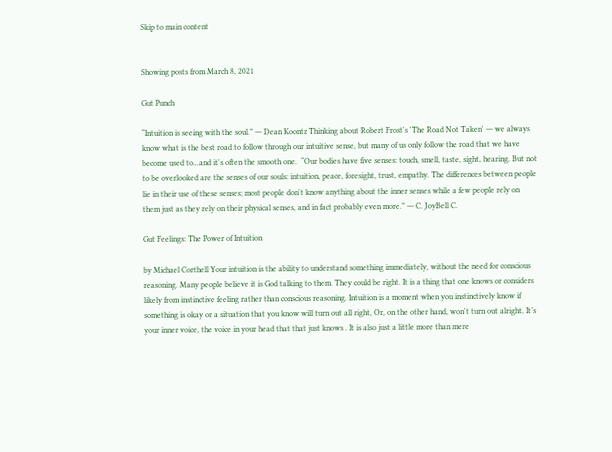Skip to main content


Showing posts from March 8, 2021

Gut Punch

“Intuition is seeing with the soul.” ― Dean Koontz Thinking about Robert Frost's 'The Road Not Taken' ― we always know what is the best road to follow through our intuitive sense, but many of us only follow the road that we have become used to...and it's often the smooth one.  “Our bodies have five senses: touch, smell, taste, sight, hearing. But not to be overlooked are the senses of our souls: intuition, peace, foresight, trust, empathy. The differences between people lie in their use of these senses; most people don't know anything about the inner senses while a few people rely on them just as they rely on their physical senses, and in fact probably even more.” ― C. JoyBell C.

Gut Feelings: The Power of Intuition

by Michael Corthell Your intuition is the ability to understand something immediately, without the need for conscious reasoning. Many people believe it is God talking to them. They could be right. It is a thing that one knows or considers likely from instinctive feeling rather than conscious reasoning. Intuition is a moment when you instinctively know if something is okay or a situation that you know will turn out all right, Or, on the other hand, won't turn out alright. It’s your inner voice, the voice in your head that that just knows . It is also just a little more than mere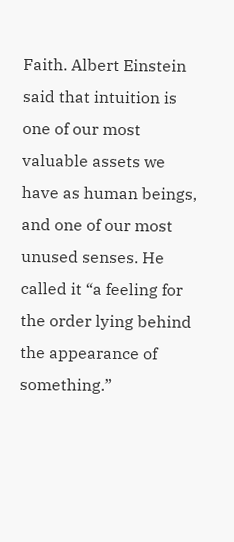Faith. Albert Einstein said that intuition is one of our most valuable assets we have as human beings, and one of our most unused senses. He called it “a feeling for the order lying behind the appearance of something.”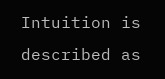Intuition is described as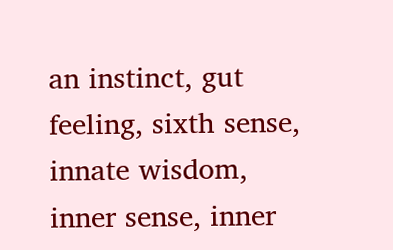an instinct, gut feeling, sixth sense, innate wisdom, inner sense, inner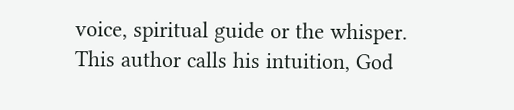voice, spiritual guide or the whisper. This author calls his intuition, God